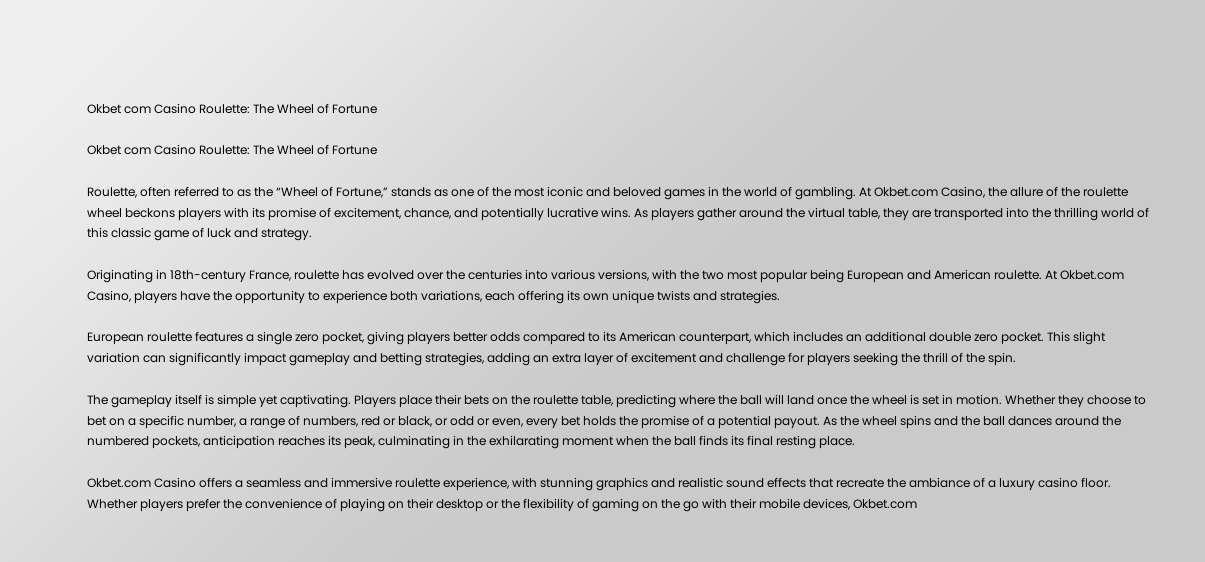Okbet com Casino Roulette: The Wheel of Fortune

Okbet com Casino Roulette: The Wheel of Fortune

Roulette, often referred to as the “Wheel of Fortune,” stands as one of the most iconic and beloved games in the world of gambling. At Okbet.com Casino, the allure of the roulette wheel beckons players with its promise of excitement, chance, and potentially lucrative wins. As players gather around the virtual table, they are transported into the thrilling world of this classic game of luck and strategy.

Originating in 18th-century France, roulette has evolved over the centuries into various versions, with the two most popular being European and American roulette. At Okbet.com Casino, players have the opportunity to experience both variations, each offering its own unique twists and strategies.

European roulette features a single zero pocket, giving players better odds compared to its American counterpart, which includes an additional double zero pocket. This slight variation can significantly impact gameplay and betting strategies, adding an extra layer of excitement and challenge for players seeking the thrill of the spin.

The gameplay itself is simple yet captivating. Players place their bets on the roulette table, predicting where the ball will land once the wheel is set in motion. Whether they choose to bet on a specific number, a range of numbers, red or black, or odd or even, every bet holds the promise of a potential payout. As the wheel spins and the ball dances around the numbered pockets, anticipation reaches its peak, culminating in the exhilarating moment when the ball finds its final resting place.

Okbet.com Casino offers a seamless and immersive roulette experience, with stunning graphics and realistic sound effects that recreate the ambiance of a luxury casino floor. Whether players prefer the convenience of playing on their desktop or the flexibility of gaming on the go with their mobile devices, Okbet.com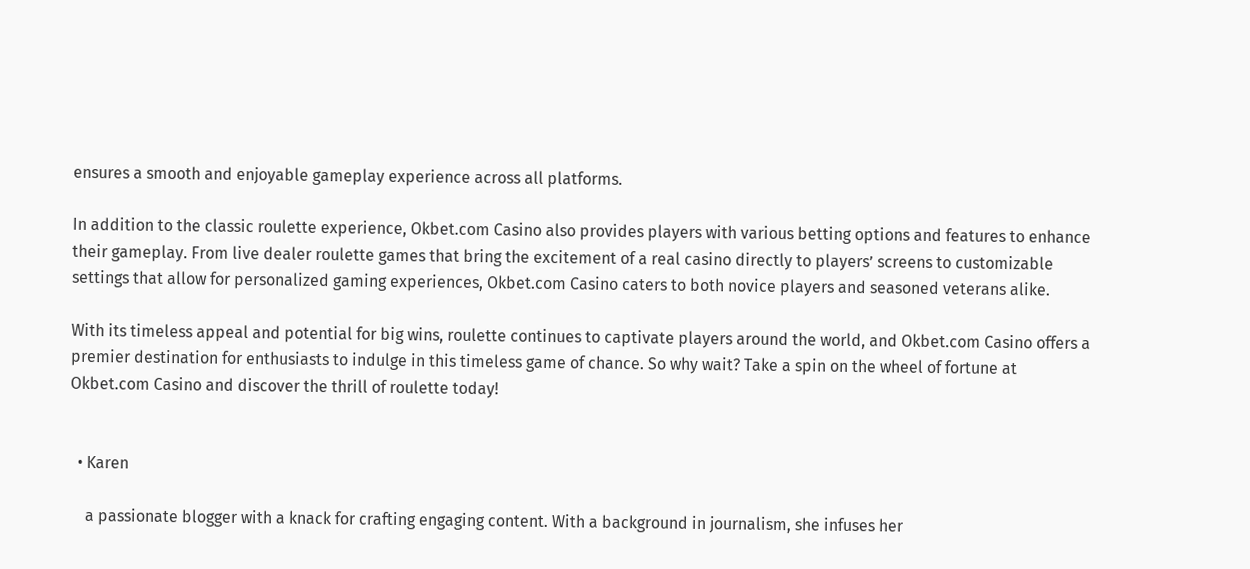ensures a smooth and enjoyable gameplay experience across all platforms.

In addition to the classic roulette experience, Okbet.com Casino also provides players with various betting options and features to enhance their gameplay. From live dealer roulette games that bring the excitement of a real casino directly to players’ screens to customizable settings that allow for personalized gaming experiences, Okbet.com Casino caters to both novice players and seasoned veterans alike.

With its timeless appeal and potential for big wins, roulette continues to captivate players around the world, and Okbet.com Casino offers a premier destination for enthusiasts to indulge in this timeless game of chance. So why wait? Take a spin on the wheel of fortune at Okbet.com Casino and discover the thrill of roulette today!


  • Karen

    a passionate blogger with a knack for crafting engaging content. With a background in journalism, she infuses her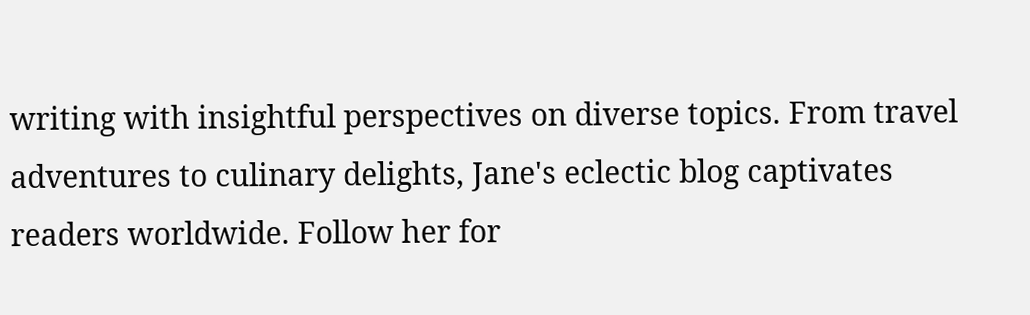writing with insightful perspectives on diverse topics. From travel adventures to culinary delights, Jane's eclectic blog captivates readers worldwide. Follow her for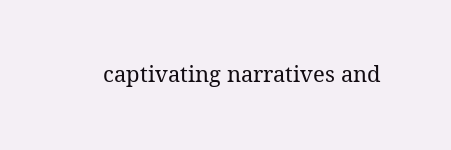captivating narratives and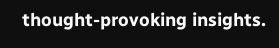thought-provoking insights.